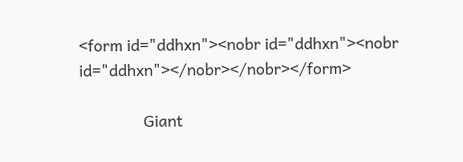<form id="ddhxn"><nobr id="ddhxn"><nobr id="ddhxn"></nobr></nobr></form>

                Giant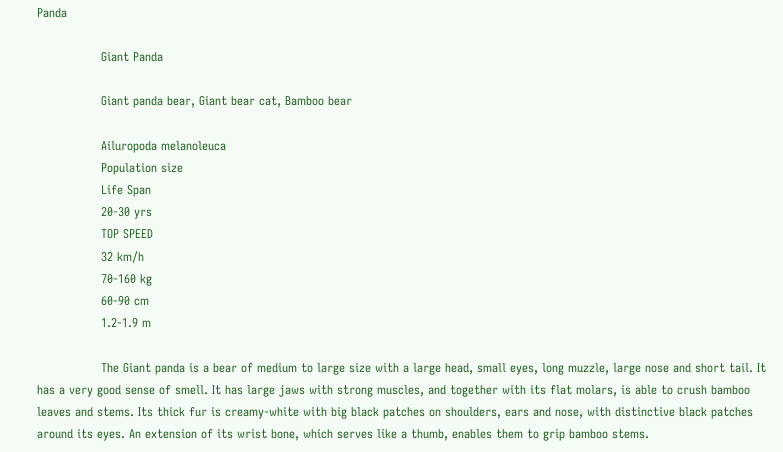Panda

                Giant Panda

                Giant panda bear, Giant bear cat, Bamboo bear

                Ailuropoda melanoleuca
                Population size
                Life Span
                20-30 yrs
                TOP SPEED
                32 km/h
                70-160 kg
                60-90 cm
                1.2-1.9 m

                The Giant panda is a bear of medium to large size with a large head, small eyes, long muzzle, large nose and short tail. It has a very good sense of smell. It has large jaws with strong muscles, and together with its flat molars, is able to crush bamboo leaves and stems. Its thick fur is creamy-white with big black patches on shoulders, ears and nose, with distinctive black patches around its eyes. An extension of its wrist bone, which serves like a thumb, enables them to grip bamboo stems.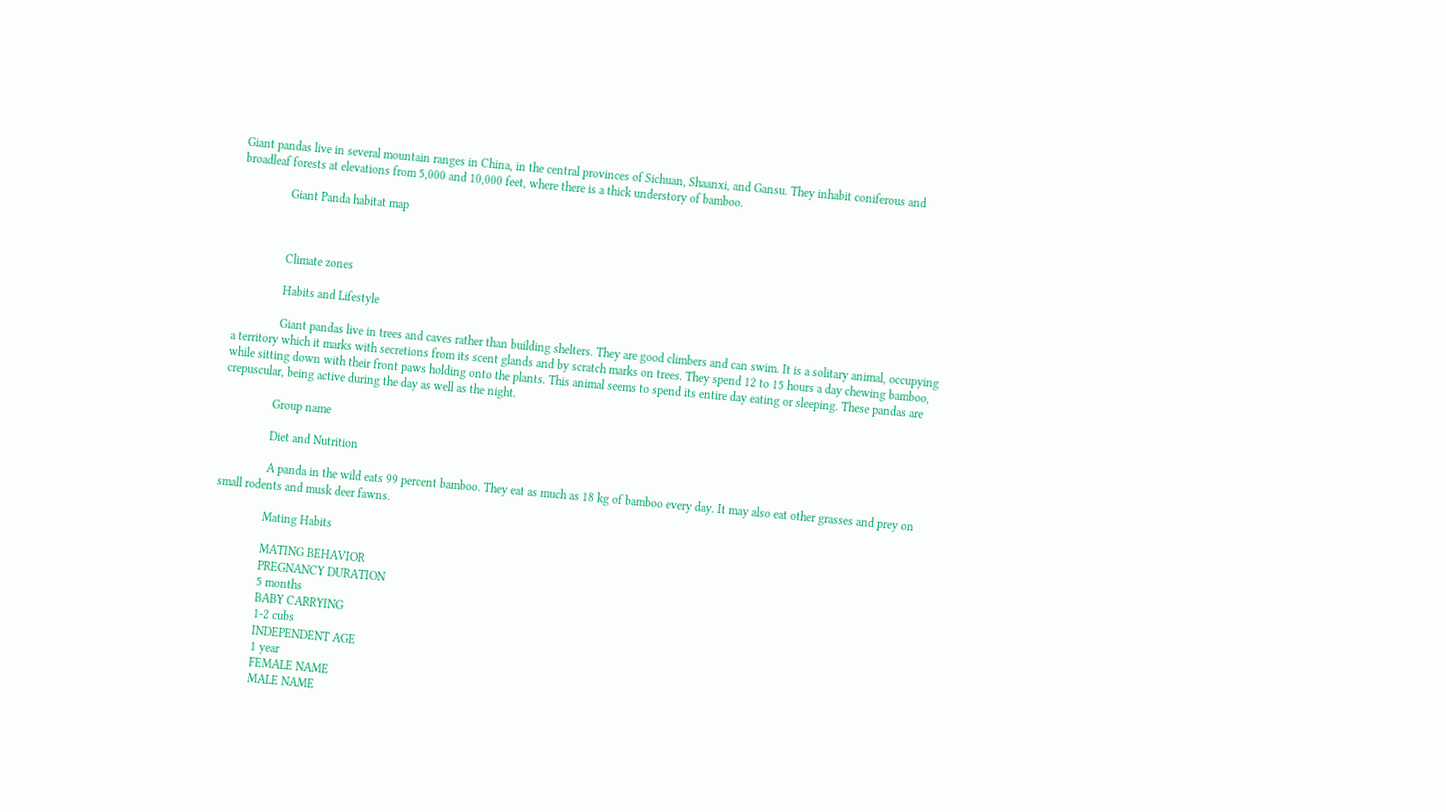Giant pandas live in several mountain ranges in China, in the central provinces of Sichuan, Shaanxi, and Gansu. They inhabit coniferous and broadleaf forests at elevations from 5,000 and 10,000 feet, where there is a thick understory of bamboo.

                Giant Panda habitat map



                Climate zones

                Habits and Lifestyle

                Giant pandas live in trees and caves rather than building shelters. They are good climbers and can swim. It is a solitary animal, occupying a territory which it marks with secretions from its scent glands and by scratch marks on trees. They spend 12 to 15 hours a day chewing bamboo, while sitting down with their front paws holding onto the plants. This animal seems to spend its entire day eating or sleeping. These pandas are crepuscular, being active during the day as well as the night.

                Group name

                Diet and Nutrition

                A panda in the wild eats 99 percent bamboo. They eat as much as 18 kg of bamboo every day. It may also eat other grasses and prey on small rodents and musk deer fawns.

                Mating Habits

                MATING BEHAVIOR
                PREGNANCY DURATION
                5 months
                BABY CARRYING
                1-2 cubs
                INDEPENDENT AGE
                1 year
                FEMALE NAME
                MALE NAME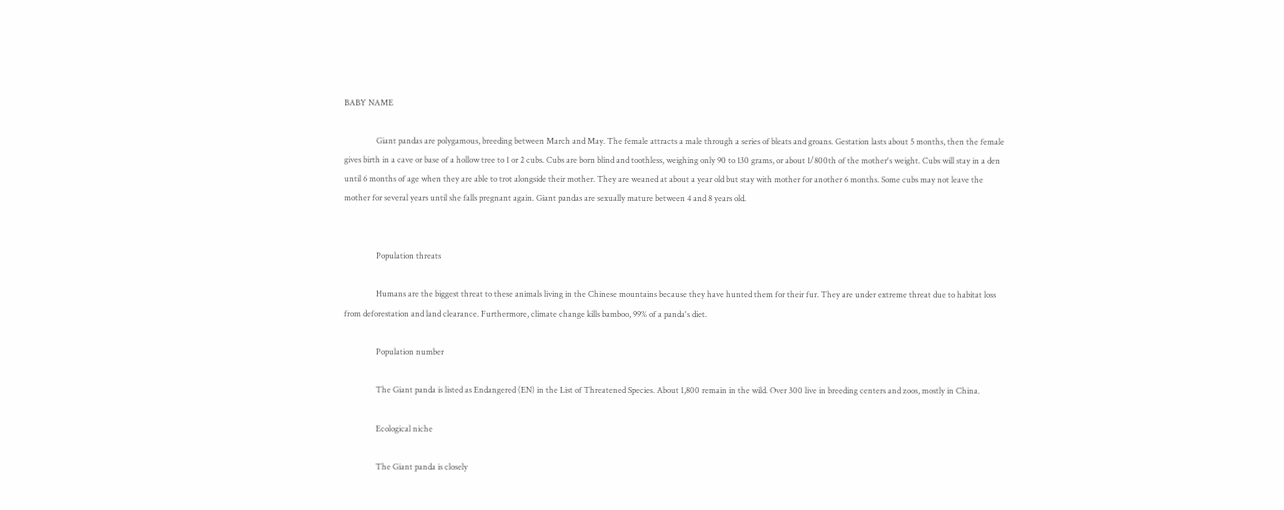BABY NAME

                Giant pandas are polygamous, breeding between March and May. The female attracts a male through a series of bleats and groans. Gestation lasts about 5 months, then the female gives birth in a cave or base of a hollow tree to 1 or 2 cubs. Cubs are born blind and toothless, weighing only 90 to 130 grams, or about 1/800th of the mother's weight. Cubs will stay in a den until 6 months of age when they are able to trot alongside their mother. They are weaned at about a year old but stay with mother for another 6 months. Some cubs may not leave the mother for several years until she falls pregnant again. Giant pandas are sexually mature between 4 and 8 years old.


                Population threats

                Humans are the biggest threat to these animals living in the Chinese mountains because they have hunted them for their fur. They are under extreme threat due to habitat loss from deforestation and land clearance. Furthermore, climate change kills bamboo, 99% of a panda's diet.

                Population number

                The Giant panda is listed as Endangered (EN) in the List of Threatened Species. About 1,800 remain in the wild. Over 300 live in breeding centers and zoos, mostly in China.

                Ecological niche

                The Giant panda is closely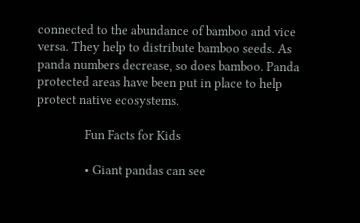connected to the abundance of bamboo and vice versa. They help to distribute bamboo seeds. As panda numbers decrease, so does bamboo. Panda protected areas have been put in place to help protect native ecosystems.

                Fun Facts for Kids

                • Giant pandas can see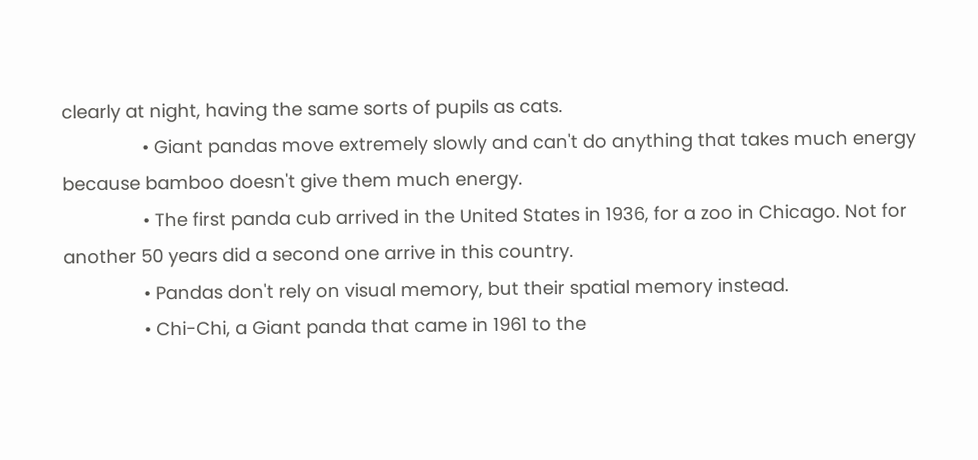clearly at night, having the same sorts of pupils as cats.
                • Giant pandas move extremely slowly and can't do anything that takes much energy because bamboo doesn't give them much energy.
                • The first panda cub arrived in the United States in 1936, for a zoo in Chicago. Not for another 50 years did a second one arrive in this country.
                • Pandas don't rely on visual memory, but their spatial memory instead.
                • Chi-Chi, a Giant panda that came in 1961 to the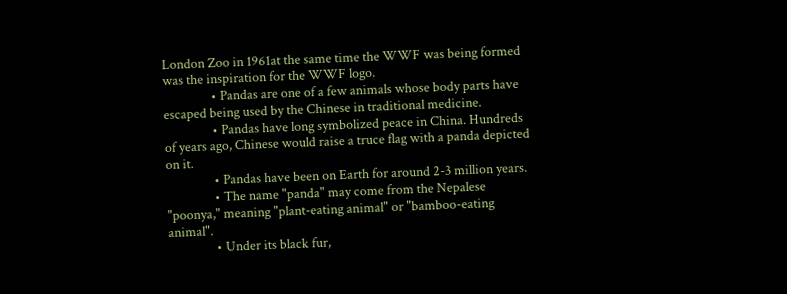London Zoo in 1961at the same time the WWF was being formed was the inspiration for the WWF logo.
                • Pandas are one of a few animals whose body parts have escaped being used by the Chinese in traditional medicine.
                • Pandas have long symbolized peace in China. Hundreds of years ago, Chinese would raise a truce flag with a panda depicted on it.
                • Pandas have been on Earth for around 2-3 million years.
                • The name "panda" may come from the Nepalese "poonya," meaning "plant-eating animal" or "bamboo-eating animal".
                • Under its black fur,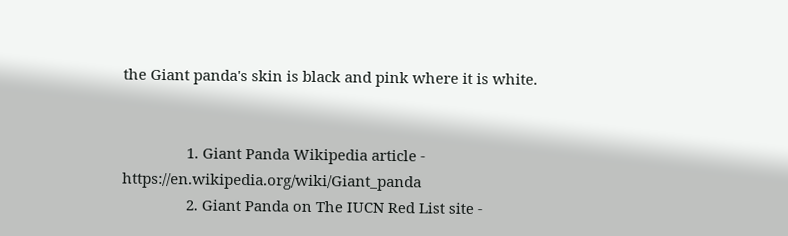the Giant panda's skin is black and pink where it is white.


                1. Giant Panda Wikipedia article - https://en.wikipedia.org/wiki/Giant_panda
                2. Giant Panda on The IUCN Red List site -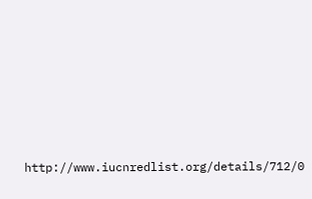http://www.iucnredlist.org/details/712/0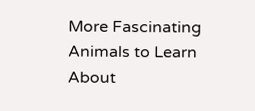More Fascinating Animals to Learn About